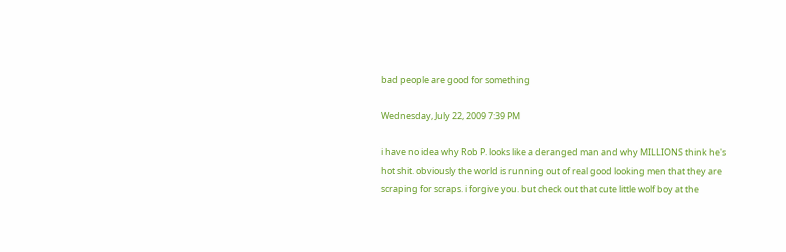bad people are good for something

Wednesday, July 22, 2009 7:39 PM

i have no idea why Rob P. looks like a deranged man and why MILLIONS think he's hot shit. obviously the world is running out of real good looking men that they are scraping for scraps. i forgive you. but check out that cute little wolf boy at the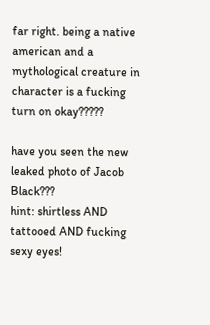far right. being a native american and a mythological creature in character is a fucking turn on okay?????

have you seen the new leaked photo of Jacob Black???
hint: shirtless AND tattooed AND fucking sexy eyes!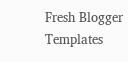Fresh Blogger Templates